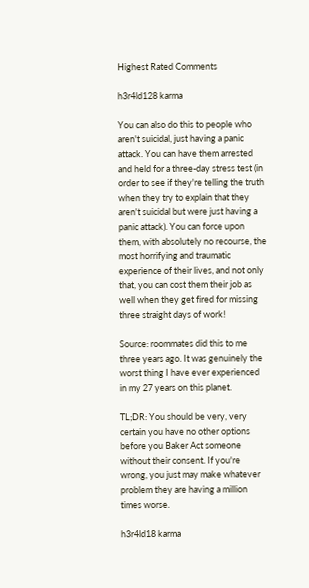Highest Rated Comments

h3r4ld128 karma

You can also do this to people who aren't suicidal, just having a panic attack. You can have them arrested and held for a three-day stress test (in order to see if they're telling the truth when they try to explain that they aren't suicidal but were just having a panic attack). You can force upon them, with absolutely no recourse, the most horrifying and traumatic experience of their lives, and not only that, you can cost them their job as well when they get fired for missing three straight days of work!

Source: roommates did this to me three years ago. It was genuinely the worst thing I have ever experienced in my 27 years on this planet.

TL;DR: You should be very, very certain you have no other options before you Baker Act someone without their consent. If you're wrong, you just may make whatever problem they are having a million times worse.

h3r4ld18 karma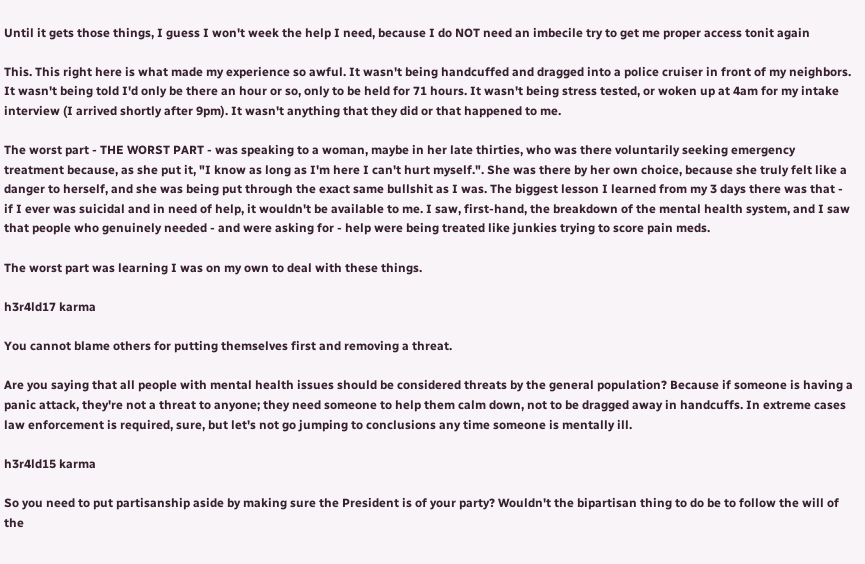Until it gets those things, I guess I won't week the help I need, because I do NOT need an imbecile try to get me proper access tonit again

This. This right here is what made my experience so awful. It wasn't being handcuffed and dragged into a police cruiser in front of my neighbors. It wasn't being told I'd only be there an hour or so, only to be held for 71 hours. It wasn't being stress tested, or woken up at 4am for my intake interview (I arrived shortly after 9pm). It wasn't anything that they did or that happened to me.

The worst part - THE WORST PART - was speaking to a woman, maybe in her late thirties, who was there voluntarily seeking emergency treatment because, as she put it, "I know as long as I'm here I can't hurt myself.". She was there by her own choice, because she truly felt like a danger to herself, and she was being put through the exact same bullshit as I was. The biggest lesson I learned from my 3 days there was that - if I ever was suicidal and in need of help, it wouldn't be available to me. I saw, first-hand, the breakdown of the mental health system, and I saw that people who genuinely needed - and were asking for - help were being treated like junkies trying to score pain meds.

The worst part was learning I was on my own to deal with these things.

h3r4ld17 karma

You cannot blame others for putting themselves first and removing a threat.

Are you saying that all people with mental health issues should be considered threats by the general population? Because if someone is having a panic attack, they're not a threat to anyone; they need someone to help them calm down, not to be dragged away in handcuffs. In extreme cases law enforcement is required, sure, but let's not go jumping to conclusions any time someone is mentally ill.

h3r4ld15 karma

So you need to put partisanship aside by making sure the President is of your party? Wouldn't the bipartisan thing to do be to follow the will of the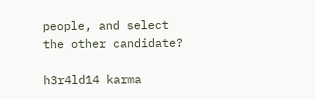people, and select the other candidate?

h3r4ld14 karma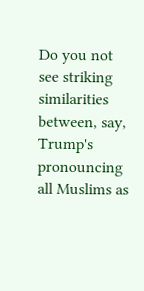Do you not see striking similarities between, say, Trump's pronouncing all Muslims as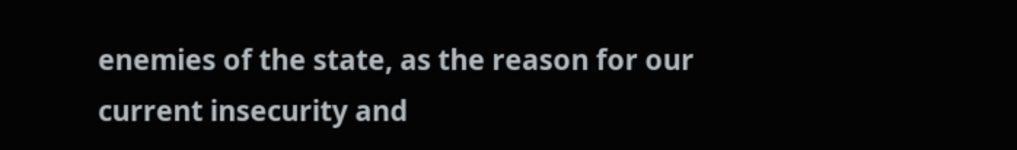enemies of the state, as the reason for our current insecurity and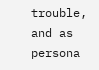trouble, and as persona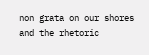non grata on our shores and the rhetoric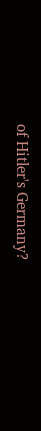of Hitler's Germany?